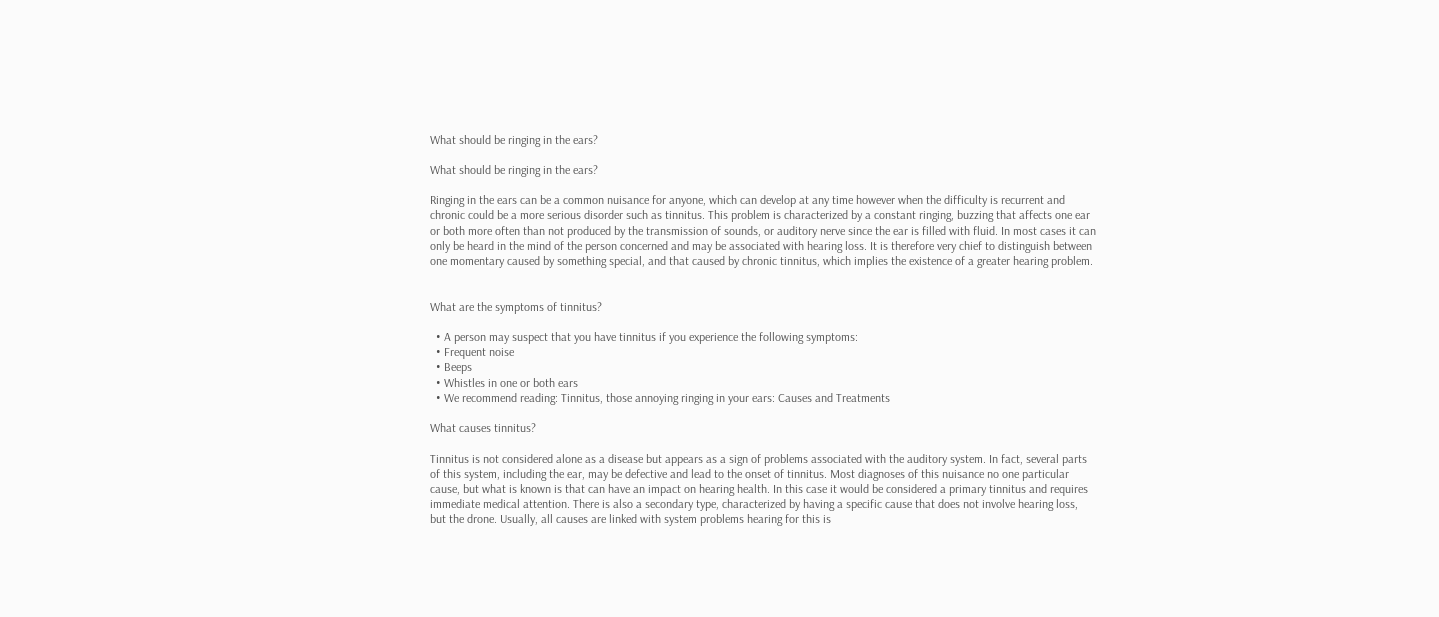What should be ringing in the ears?

What should be ringing in the ears?

Ringing in the ears can be a common nuisance for anyone, which can develop at any time however when the difficulty is recurrent and chronic could be a more serious disorder such as tinnitus. This problem is characterized by a constant ringing, buzzing that affects one ear or both more often than not produced by the transmission of sounds, or auditory nerve since the ear is filled with fluid. In most cases it can only be heard in the mind of the person concerned and may be associated with hearing loss. It is therefore very chief to distinguish between one momentary caused by something special, and that caused by chronic tinnitus, which implies the existence of a greater hearing problem.


What are the symptoms of tinnitus?

  • A person may suspect that you have tinnitus if you experience the following symptoms:
  • Frequent noise
  • Beeps
  • Whistles in one or both ears
  • We recommend reading: Tinnitus, those annoying ringing in your ears: Causes and Treatments

What causes tinnitus?

Tinnitus is not considered alone as a disease but appears as a sign of problems associated with the auditory system. In fact, several parts of this system, including the ear, may be defective and lead to the onset of tinnitus. Most diagnoses of this nuisance no one particular cause, but what is known is that can have an impact on hearing health. In this case it would be considered a primary tinnitus and requires immediate medical attention. There is also a secondary type, characterized by having a specific cause that does not involve hearing loss, but the drone. Usually, all causes are linked with system problems hearing for this is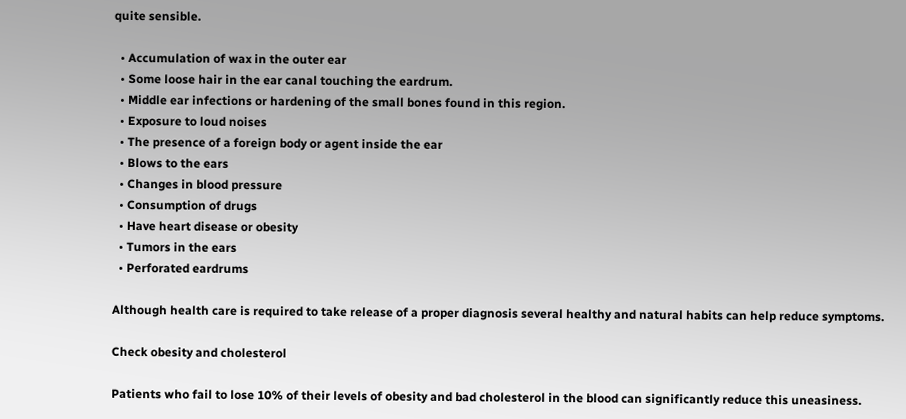quite sensible.

  • Accumulation of wax in the outer ear
  • Some loose hair in the ear canal touching the eardrum.
  • Middle ear infections or hardening of the small bones found in this region.
  • Exposure to loud noises
  • The presence of a foreign body or agent inside the ear
  • Blows to the ears
  • Changes in blood pressure
  • Consumption of drugs
  • Have heart disease or obesity
  • Tumors in the ears
  • Perforated eardrums

Although health care is required to take release of a proper diagnosis several healthy and natural habits can help reduce symptoms.

Check obesity and cholesterol

Patients who fail to lose 10% of their levels of obesity and bad cholesterol in the blood can significantly reduce this uneasiness.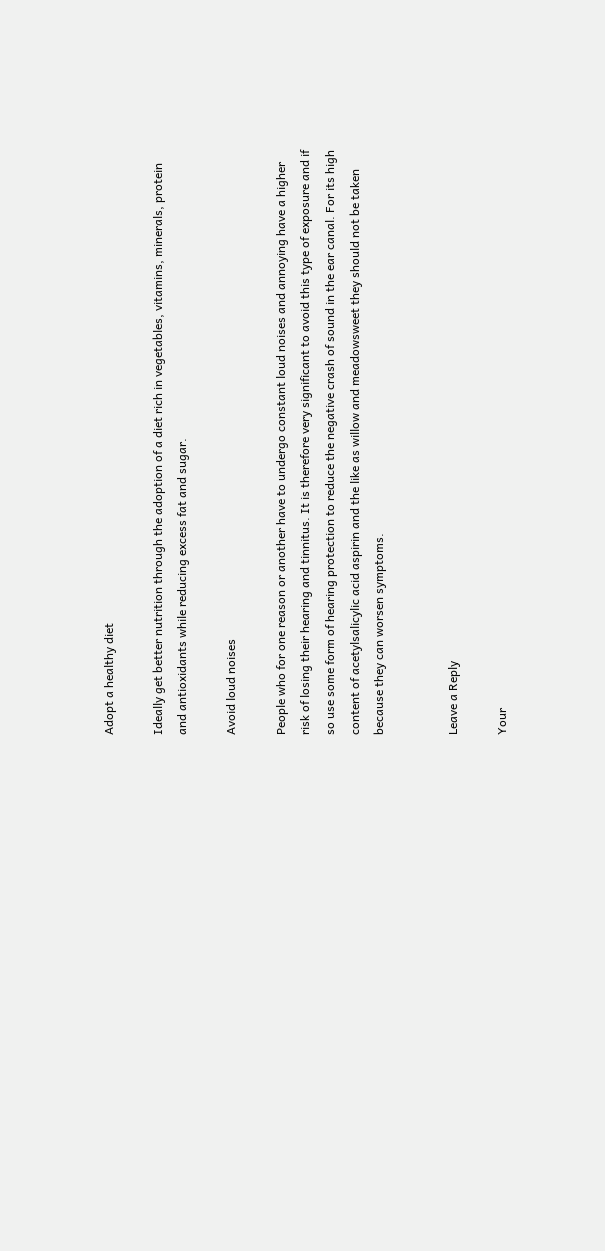Adopt a healthy diet

Ideally get better nutrition through the adoption of a diet rich in vegetables, vitamins, minerals, protein and antioxidants while reducing excess fat and sugar.

Avoid loud noises

People who for one reason or another have to undergo constant loud noises and annoying have a higher risk of losing their hearing and tinnitus. It is therefore very significant to avoid this type of exposure and if so use some form of hearing protection to reduce the negative crash of sound in the ear canal. For its high content of acetylsalicylic acid aspirin and the like as willow and meadowsweet they should not be taken because they can worsen symptoms.


Leave a Reply

Your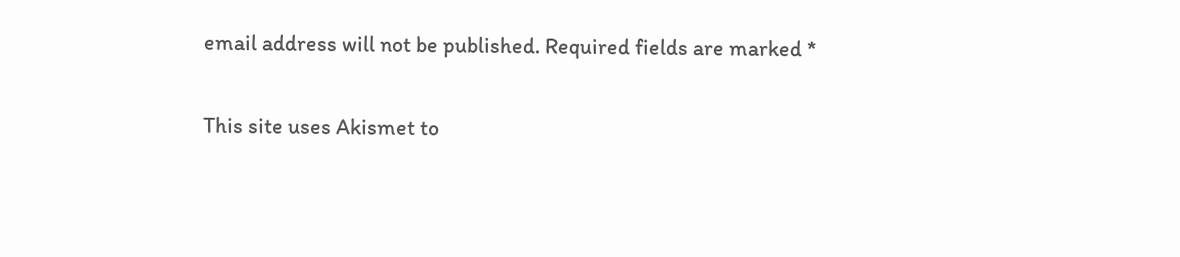email address will not be published. Required fields are marked *

This site uses Akismet to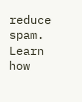reduce spam. Learn how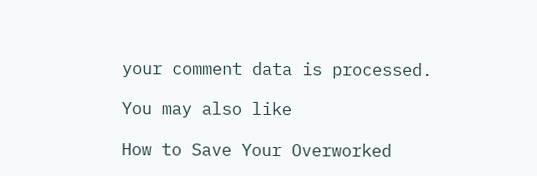your comment data is processed.

You may also like

How to Save Your Overworked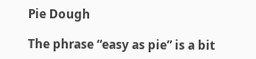Pie Dough

The phrase “easy as pie” is a bit